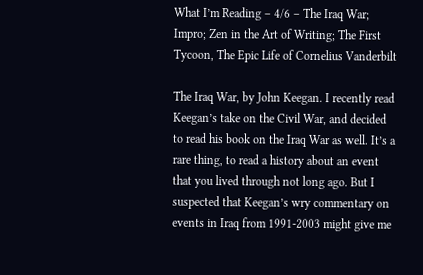What I’m Reading – 4/6 – The Iraq War; Impro; Zen in the Art of Writing; The First Tycoon, The Epic Life of Cornelius Vanderbilt

The Iraq War, by John Keegan. I recently read Keegan’s take on the Civil War, and decided to read his book on the Iraq War as well. It’s a rare thing, to read a history about an event that you lived through not long ago. But I suspected that Keegan’s wry commentary on events in Iraq from 1991-2003 might give me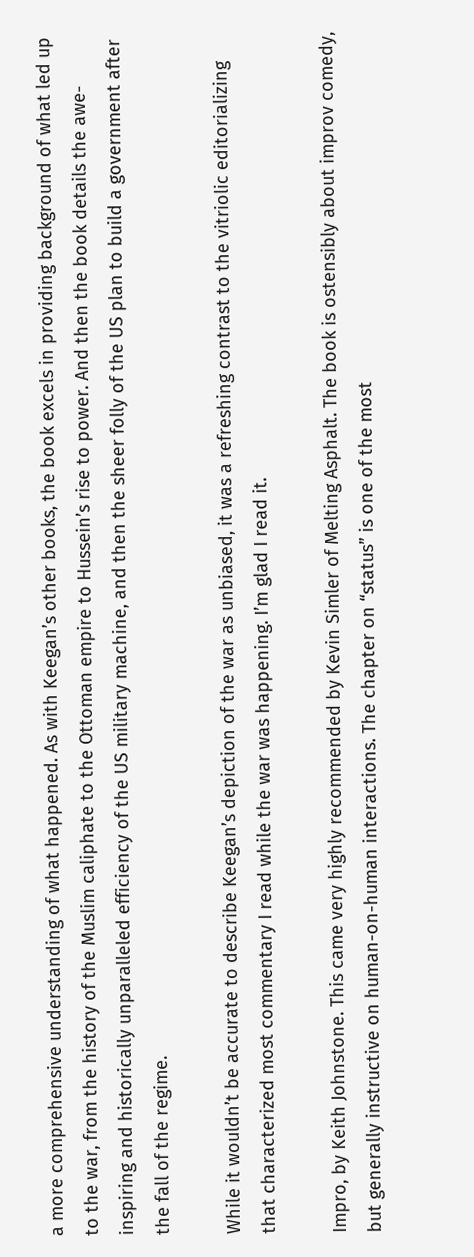a more comprehensive understanding of what happened. As with Keegan’s other books, the book excels in providing background of what led up to the war, from the history of the Muslim caliphate to the Ottoman empire to Hussein’s rise to power. And then the book details the awe-inspiring and historically unparalleled efficiency of the US military machine, and then the sheer folly of the US plan to build a government after the fall of the regime.

While it wouldn’t be accurate to describe Keegan’s depiction of the war as unbiased, it was a refreshing contrast to the vitriolic editorializing that characterized most commentary I read while the war was happening. I’m glad I read it.

Impro, by Keith Johnstone. This came very highly recommended by Kevin Simler of Melting Asphalt. The book is ostensibly about improv comedy, but generally instructive on human-on-human interactions. The chapter on “status” is one of the most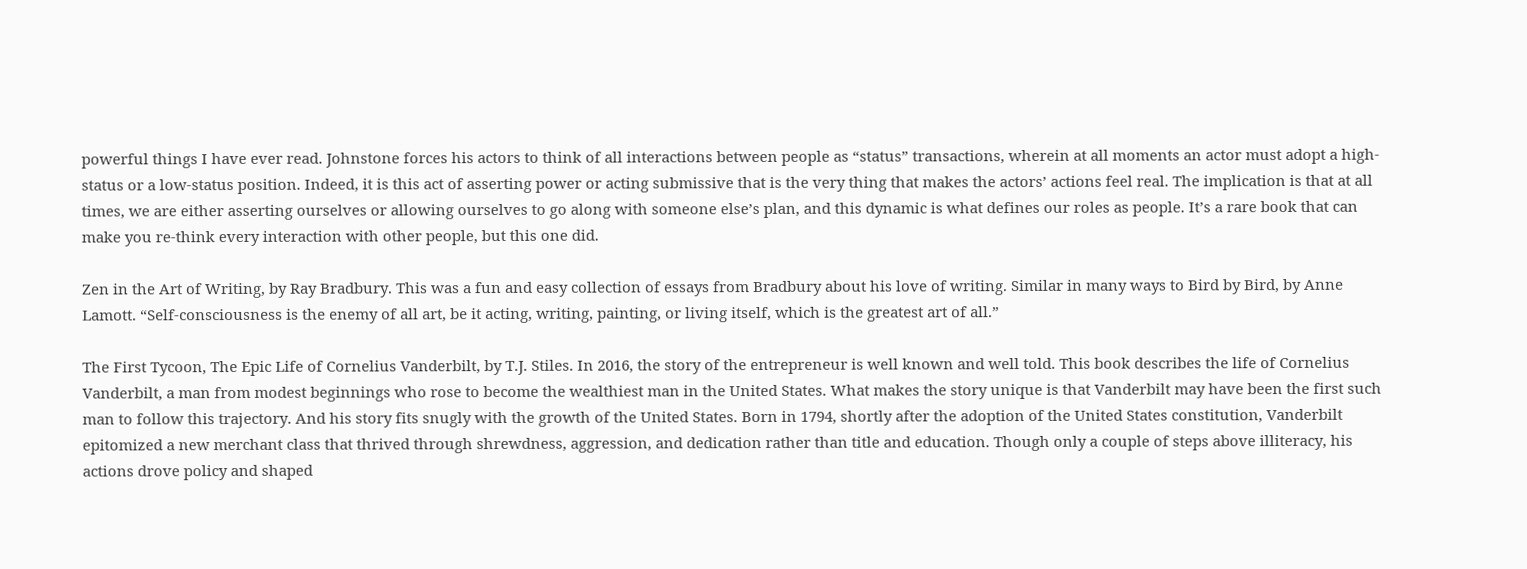powerful things I have ever read. Johnstone forces his actors to think of all interactions between people as “status” transactions, wherein at all moments an actor must adopt a high-status or a low-status position. Indeed, it is this act of asserting power or acting submissive that is the very thing that makes the actors’ actions feel real. The implication is that at all times, we are either asserting ourselves or allowing ourselves to go along with someone else’s plan, and this dynamic is what defines our roles as people. It’s a rare book that can make you re-think every interaction with other people, but this one did.

Zen in the Art of Writing, by Ray Bradbury. This was a fun and easy collection of essays from Bradbury about his love of writing. Similar in many ways to Bird by Bird, by Anne Lamott. “Self-consciousness is the enemy of all art, be it acting, writing, painting, or living itself, which is the greatest art of all.”

The First Tycoon, The Epic Life of Cornelius Vanderbilt, by T.J. Stiles. In 2016, the story of the entrepreneur is well known and well told. This book describes the life of Cornelius Vanderbilt, a man from modest beginnings who rose to become the wealthiest man in the United States. What makes the story unique is that Vanderbilt may have been the first such man to follow this trajectory. And his story fits snugly with the growth of the United States. Born in 1794, shortly after the adoption of the United States constitution, Vanderbilt epitomized a new merchant class that thrived through shrewdness, aggression, and dedication rather than title and education. Though only a couple of steps above illiteracy, his actions drove policy and shaped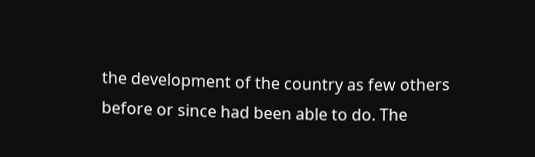the development of the country as few others before or since had been able to do. The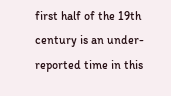first half of the 19th century is an under-reported time in this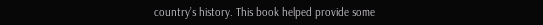country’s history. This book helped provide some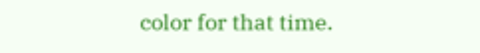color for that time.